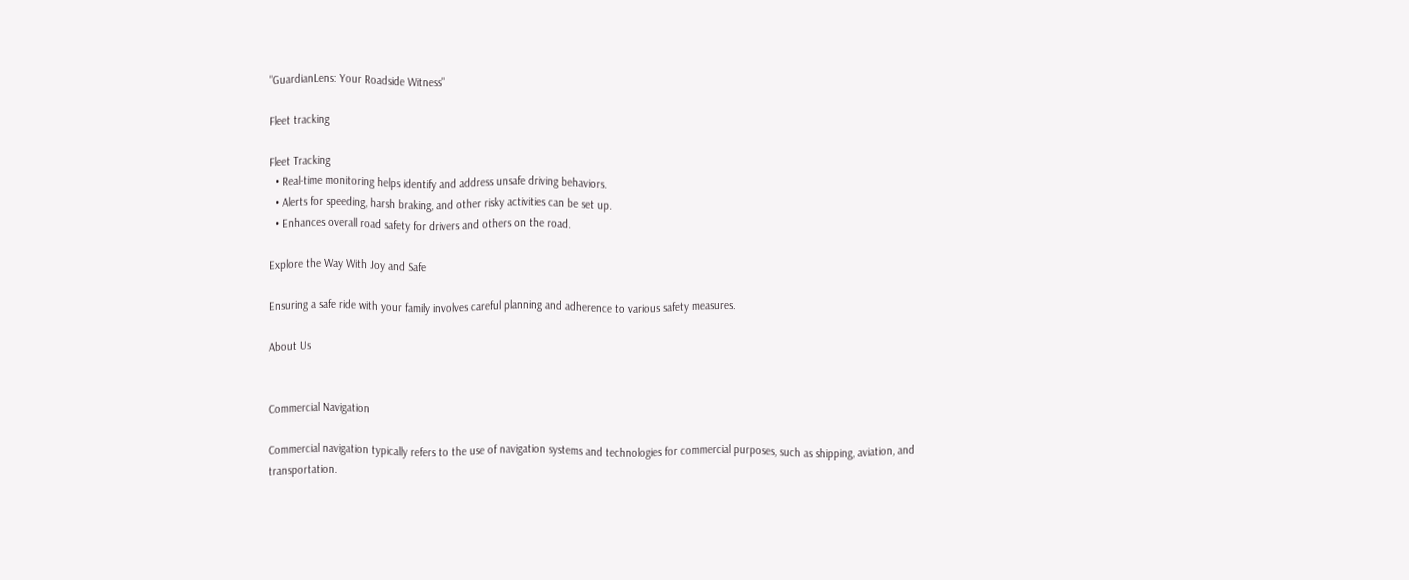"GuardianLens: Your Roadside Witness"

Fleet tracking

Fleet Tracking
  • Real-time monitoring helps identify and address unsafe driving behaviors.
  • Alerts for speeding, harsh braking, and other risky activities can be set up.
  • Enhances overall road safety for drivers and others on the road.

Explore the Way With Joy and Safe

Ensuring a safe ride with your family involves careful planning and adherence to various safety measures.

About Us


Commercial Navigation

Commercial navigation typically refers to the use of navigation systems and technologies for commercial purposes, such as shipping, aviation, and transportation.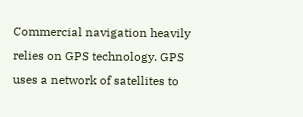Commercial navigation heavily relies on GPS technology. GPS uses a network of satellites to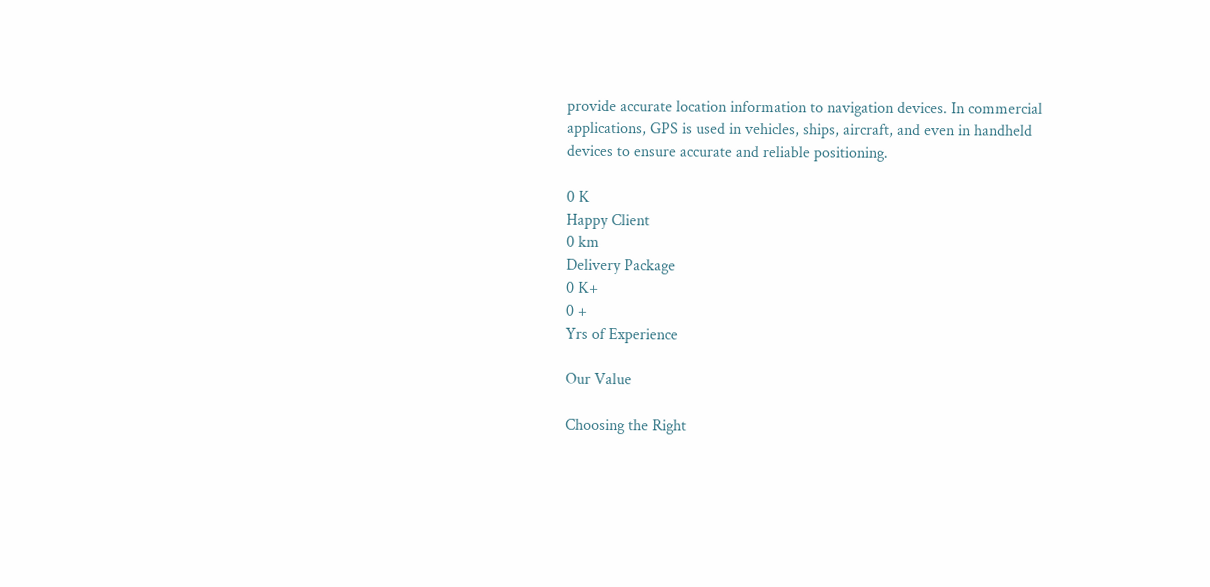provide accurate location information to navigation devices. In commercial applications, GPS is used in vehicles, ships, aircraft, and even in handheld devices to ensure accurate and reliable positioning.

0 K
Happy Client
0 km
Delivery Package
0 K+
0 +
Yrs of Experience

Our Value

Choosing the Right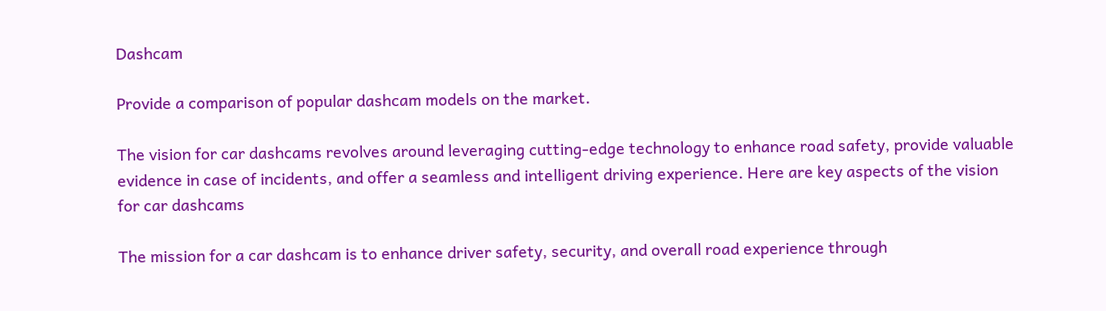Dashcam

Provide a comparison of popular dashcam models on the market.

The vision for car dashcams revolves around leveraging cutting-edge technology to enhance road safety, provide valuable evidence in case of incidents, and offer a seamless and intelligent driving experience. Here are key aspects of the vision for car dashcams

The mission for a car dashcam is to enhance driver safety, security, and overall road experience through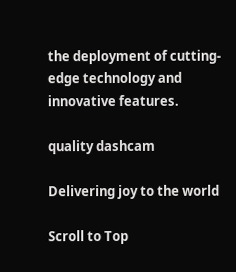the deployment of cutting-edge technology and innovative features.

quality dashcam

Delivering joy to the world

Scroll to Top